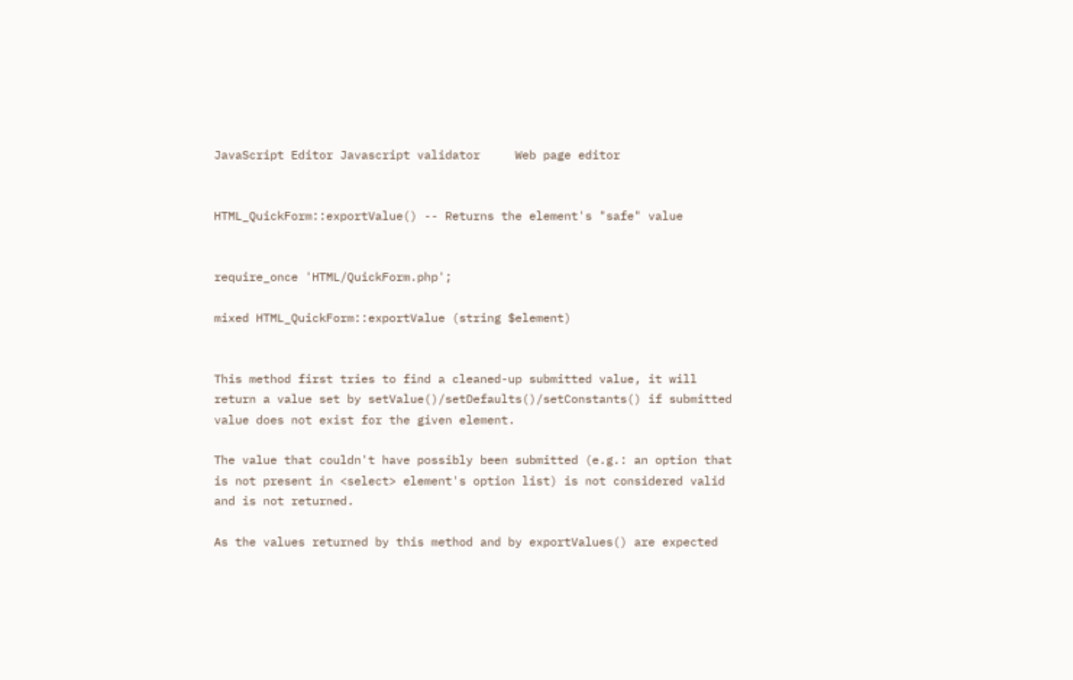JavaScript Editor Javascript validator     Web page editor


HTML_QuickForm::exportValue() -- Returns the element's "safe" value


require_once 'HTML/QuickForm.php';

mixed HTML_QuickForm::exportValue (string $element)


This method first tries to find a cleaned-up submitted value, it will return a value set by setValue()/setDefaults()/setConstants() if submitted value does not exist for the given element.

The value that couldn't have possibly been submitted (e.g.: an option that is not present in <select> element's option list) is not considered valid and is not returned.

As the values returned by this method and by exportValues() are expected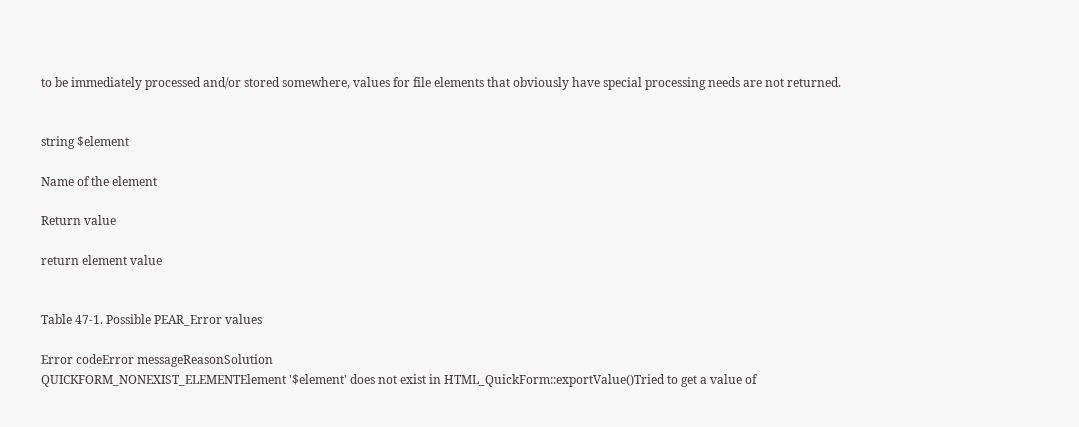to be immediately processed and/or stored somewhere, values for file elements that obviously have special processing needs are not returned.


string $element

Name of the element

Return value

return element value


Table 47-1. Possible PEAR_Error values

Error codeError messageReasonSolution
QUICKFORM_NONEXIST_ELEMENTElement '$element' does not exist in HTML_QuickForm::exportValue()Tried to get a value of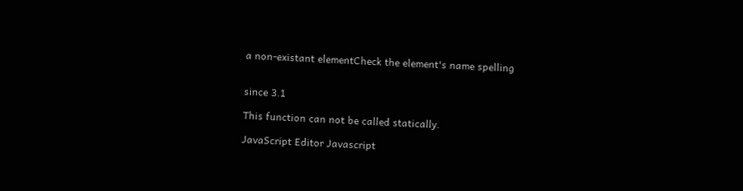a non-existant elementCheck the element's name spelling


since 3.1

This function can not be called statically.

JavaScript Editor Javascript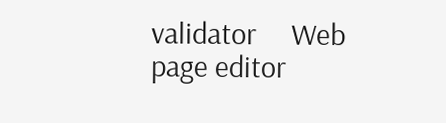validator     Web page editor